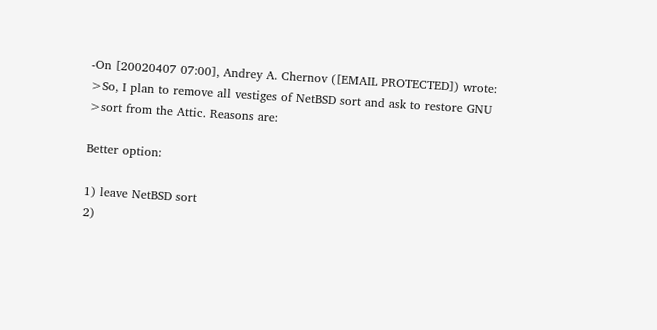-On [20020407 07:00], Andrey A. Chernov ([EMAIL PROTECTED]) wrote:
>So, I plan to remove all vestiges of NetBSD sort and ask to restore GNU
>sort from the Attic. Reasons are:

Better option:

1) leave NetBSD sort
2)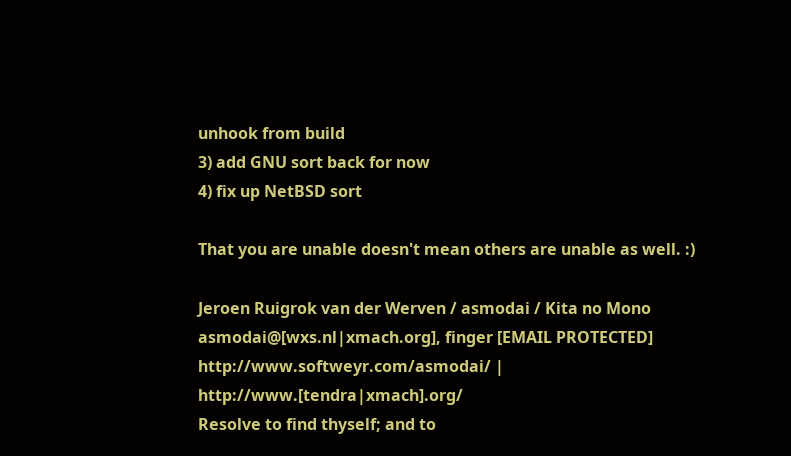unhook from build
3) add GNU sort back for now
4) fix up NetBSD sort

That you are unable doesn't mean others are unable as well. :)

Jeroen Ruigrok van der Werven / asmodai / Kita no Mono
asmodai@[wxs.nl|xmach.org], finger [EMAIL PROTECTED]
http://www.softweyr.com/asmodai/ | http://www.[tendra|xmach].org/
Resolve to find thyself; and to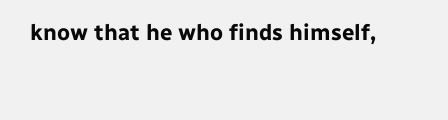know that he who finds himself,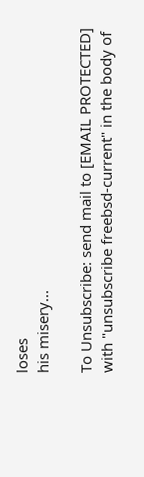loses
his misery...

To Unsubscribe: send mail to [EMAIL PROTECTED]
with "unsubscribe freebsd-current" in the body of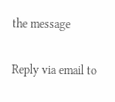the message

Reply via email to